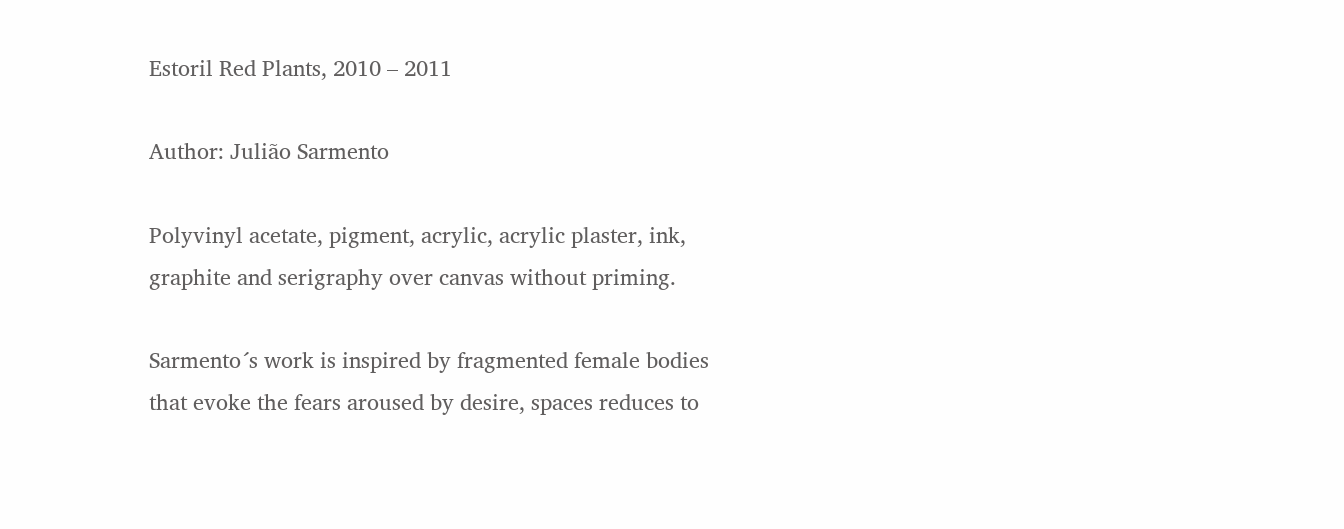Estoril Red Plants, 2010 – 2011

Author: Julião Sarmento

Polyvinyl acetate, pigment, acrylic, acrylic plaster, ink, graphite and serigraphy over canvas without priming.

Sarmento´s work is inspired by fragmented female bodies that evoke the fears aroused by desire, spaces reduces to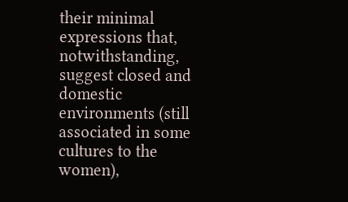their minimal expressions that, notwithstanding, suggest closed and domestic environments (still associated in some cultures to the women),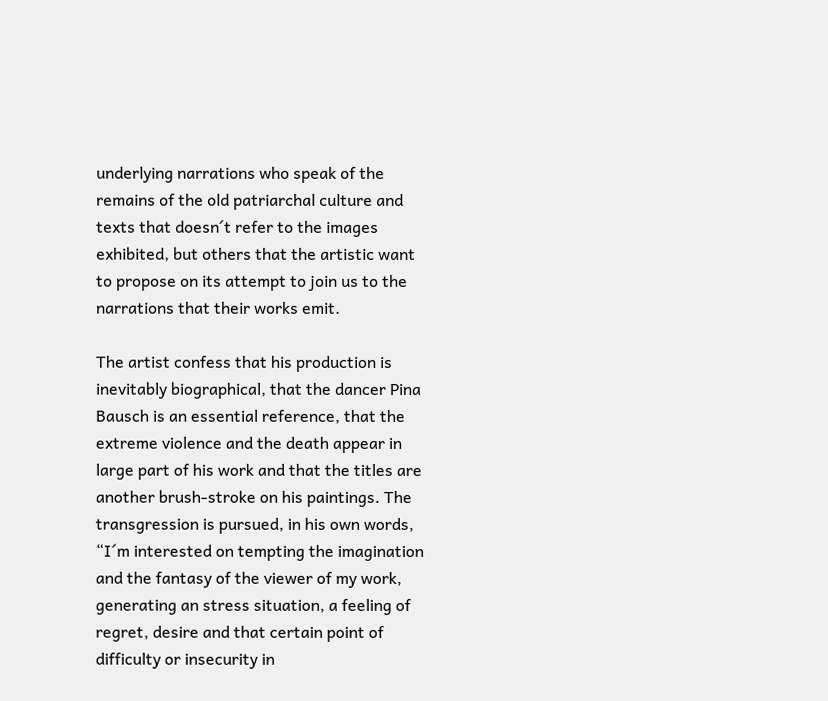underlying narrations who speak of the remains of the old patriarchal culture and texts that doesn´t refer to the images exhibited, but others that the artistic want to propose on its attempt to join us to the narrations that their works emit.

The artist confess that his production is inevitably biographical, that the dancer Pina Bausch is an essential reference, that the extreme violence and the death appear in large part of his work and that the titles are another brush-stroke on his paintings. The transgression is pursued, in his own words, “I´m interested on tempting the imagination and the fantasy of the viewer of my work, generating an stress situation, a feeling of regret, desire and that certain point of difficulty or insecurity in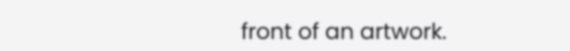front of an artwork.